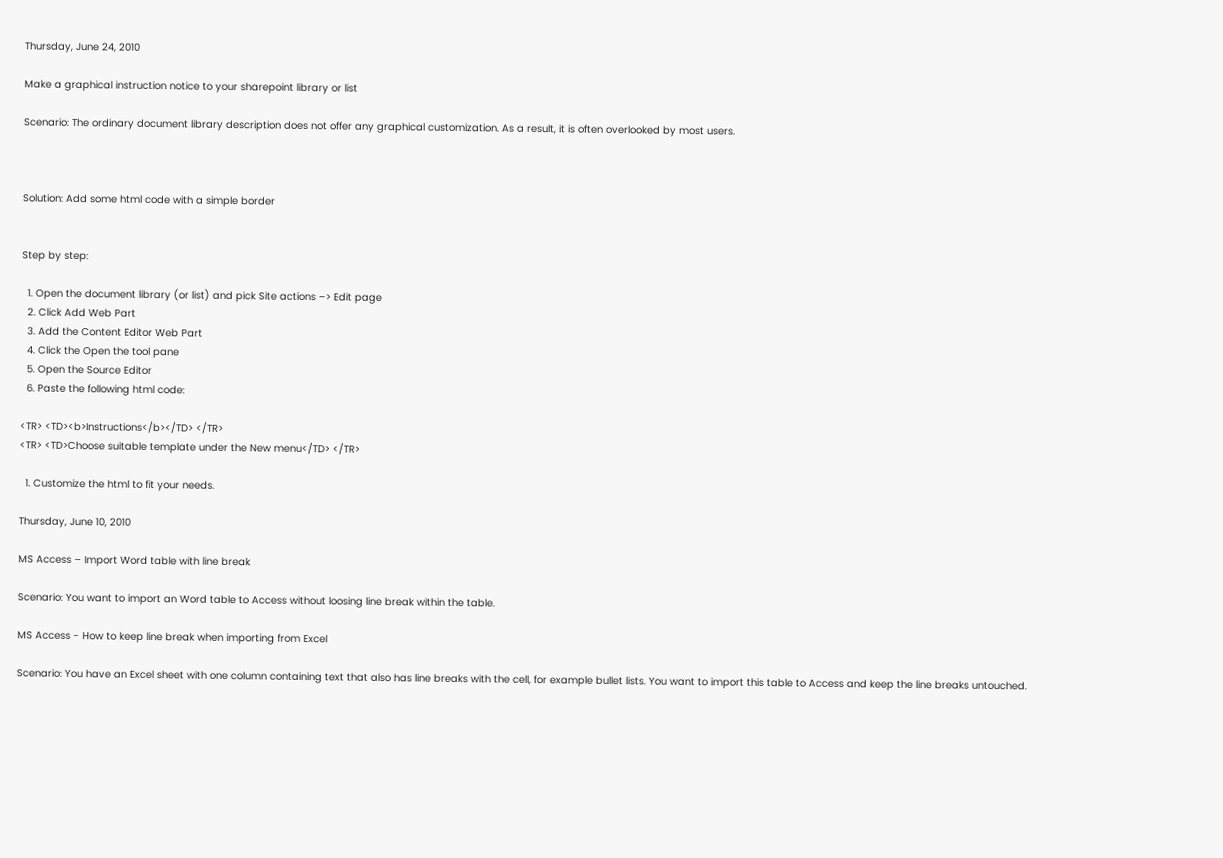Thursday, June 24, 2010

Make a graphical instruction notice to your sharepoint library or list

Scenario: The ordinary document library description does not offer any graphical customization. As a result, it is often overlooked by most users.



Solution: Add some html code with a simple border


Step by step:

  1. Open the document library (or list) and pick Site actions –> Edit page
  2. Click Add Web Part
  3. Add the Content Editor Web Part
  4. Click the Open the tool pane
  5. Open the Source Editor
  6. Paste the following html code:

<TR> <TD><b>Instructions</b></TD> </TR>
<TR> <TD>Choose suitable template under the New menu</TD> </TR>

  1. Customize the html to fit your needs.

Thursday, June 10, 2010

MS Access – Import Word table with line break

Scenario: You want to import an Word table to Access without loosing line break within the table.

MS Access - How to keep line break when importing from Excel

Scenario: You have an Excel sheet with one column containing text that also has line breaks with the cell, for example bullet lists. You want to import this table to Access and keep the line breaks untouched.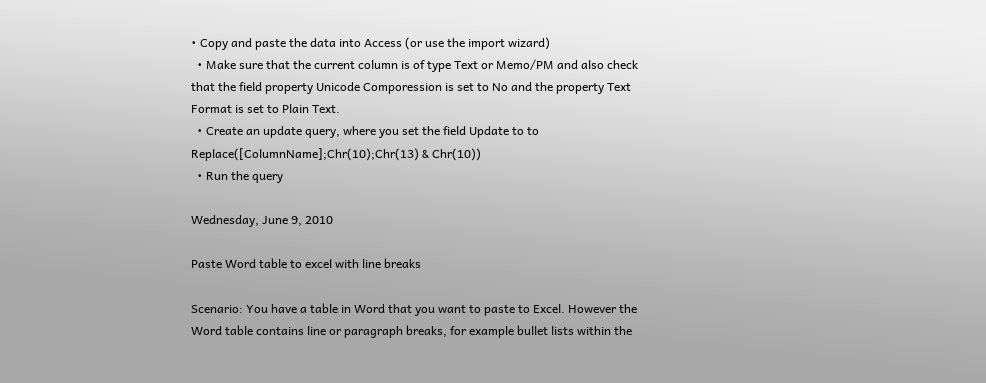• Copy and paste the data into Access (or use the import wizard)
  • Make sure that the current column is of type Text or Memo/PM and also check that the field property Unicode Comporession is set to No and the property Text Format is set to Plain Text.
  • Create an update query, where you set the field Update to to Replace([ColumnName];Chr(10);Chr(13) & Chr(10))
  • Run the query

Wednesday, June 9, 2010

Paste Word table to excel with line breaks

Scenario: You have a table in Word that you want to paste to Excel. However the Word table contains line or paragraph breaks, for example bullet lists within the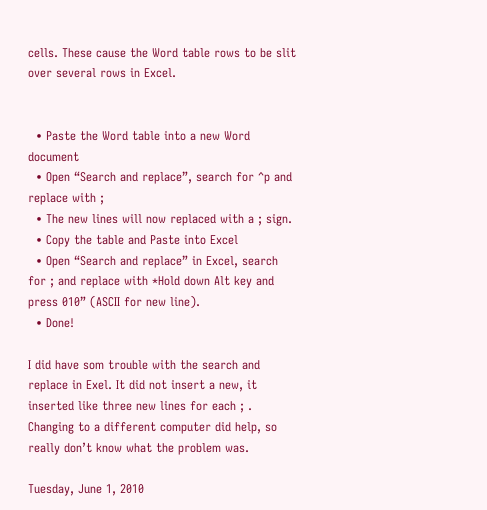cells. These cause the Word table rows to be slit over several rows in Excel.


  • Paste the Word table into a new Word document
  • Open “Search and replace”, search for ^p and replace with ;
  • The new lines will now replaced with a ; sign.
  • Copy the table and Paste into Excel
  • Open “Search and replace” in Excel, search for ; and replace with *Hold down Alt key and press 010” (ASCII for new line).
  • Done!

I did have som trouble with the search and replace in Exel. It did not insert a new, it inserted like three new lines for each ; . Changing to a different computer did help, so really don’t know what the problem was.

Tuesday, June 1, 2010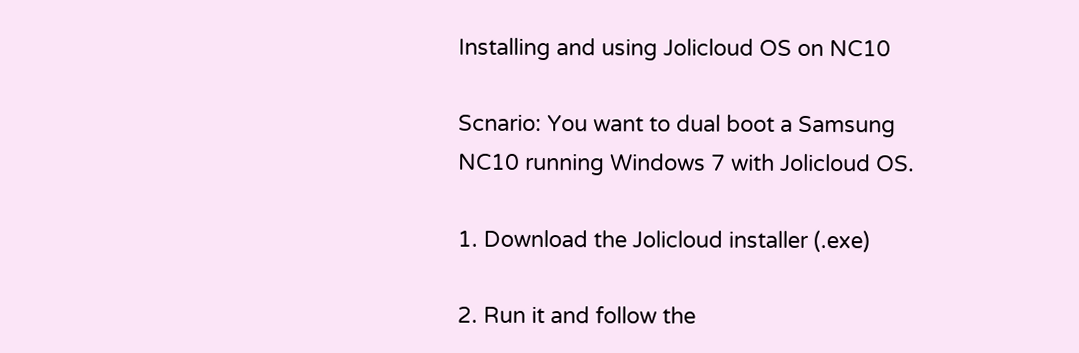Installing and using Jolicloud OS on NC10

Scnario: You want to dual boot a Samsung NC10 running Windows 7 with Jolicloud OS.

1. Download the Jolicloud installer (.exe)

2. Run it and follow the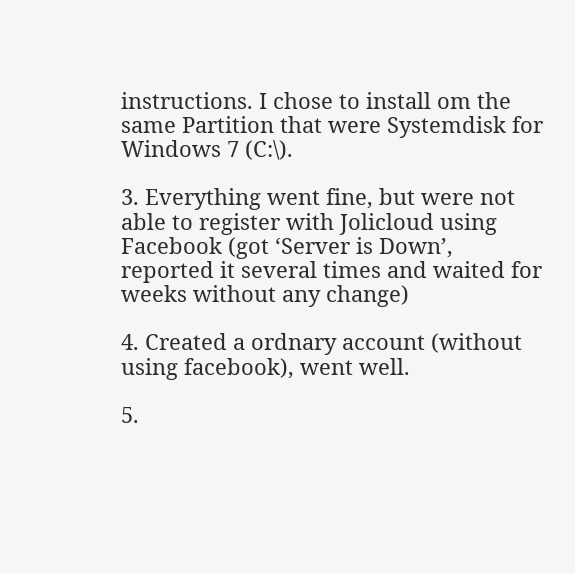instructions. I chose to install om the same Partition that were Systemdisk for Windows 7 (C:\).

3. Everything went fine, but were not able to register with Jolicloud using Facebook (got ‘Server is Down’, reported it several times and waited for weeks without any change)

4. Created a ordnary account (without using facebook), went well.

5.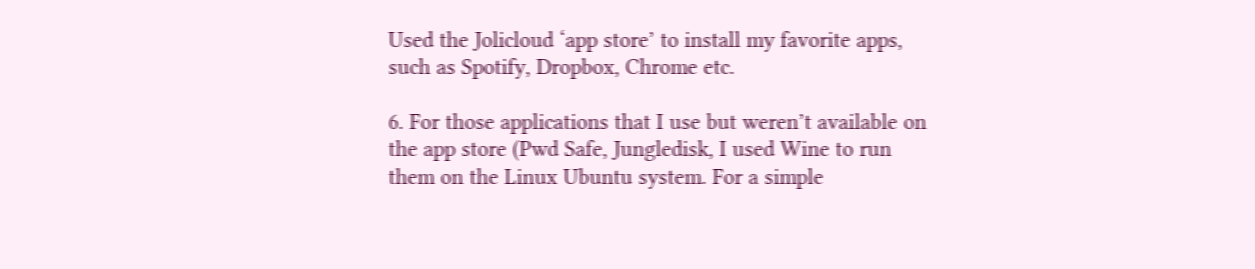Used the Jolicloud ‘app store’ to install my favorite apps, such as Spotify, Dropbox, Chrome etc.

6. For those applications that I use but weren’t available on the app store (Pwd Safe, Jungledisk, I used Wine to run them on the Linux Ubuntu system. For a simple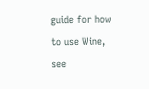guide for how to use Wine, see